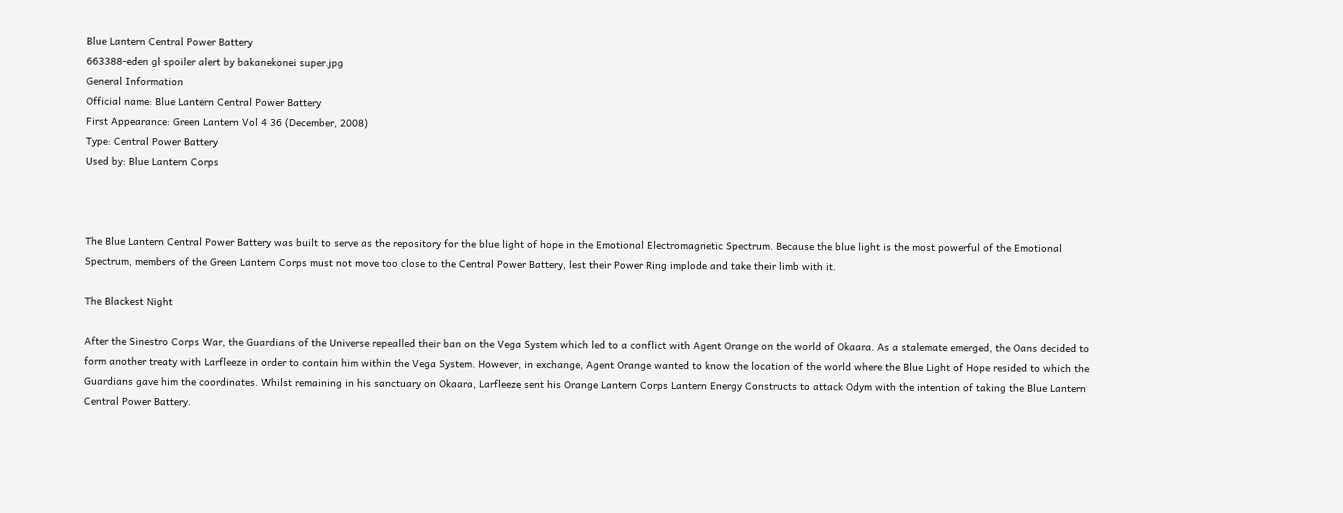Blue Lantern Central Power Battery
663388-eden gl spoiler alert by bakanekonei super.jpg
General Information
Official name: Blue Lantern Central Power Battery
First Appearance: Green Lantern Vol 4 36 (December, 2008)
Type: Central Power Battery
Used by: Blue Lantern Corps



The Blue Lantern Central Power Battery was built to serve as the repository for the blue light of hope in the Emotional Electromagnetic Spectrum. Because the blue light is the most powerful of the Emotional Spectrum, members of the Green Lantern Corps must not move too close to the Central Power Battery, lest their Power Ring implode and take their limb with it.

The Blackest Night

After the Sinestro Corps War, the Guardians of the Universe repealled their ban on the Vega System which led to a conflict with Agent Orange on the world of Okaara. As a stalemate emerged, the Oans decided to form another treaty with Larfleeze in order to contain him within the Vega System. However, in exchange, Agent Orange wanted to know the location of the world where the Blue Light of Hope resided to which the Guardians gave him the coordinates. Whilst remaining in his sanctuary on Okaara, Larfleeze sent his Orange Lantern Corps Lantern Energy Constructs to attack Odym with the intention of taking the Blue Lantern Central Power Battery.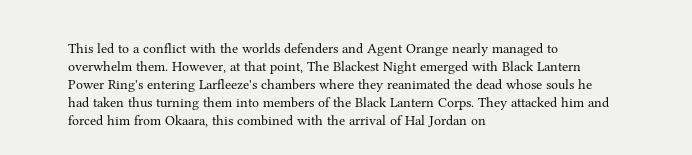This led to a conflict with the worlds defenders and Agent Orange nearly managed to overwhelm them. However, at that point, The Blackest Night emerged with Black Lantern Power Ring's entering Larfleeze's chambers where they reanimated the dead whose souls he had taken thus turning them into members of the Black Lantern Corps. They attacked him and forced him from Okaara, this combined with the arrival of Hal Jordan on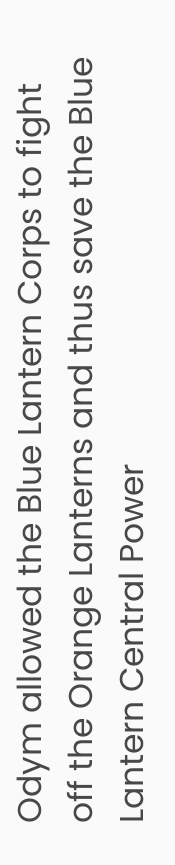Odym allowed the Blue Lantern Corps to fight off the Orange Lanterns and thus save the Blue Lantern Central Power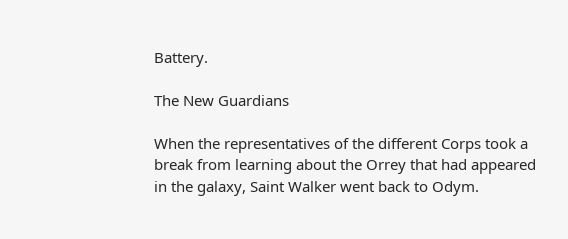Battery.

The New Guardians

When the representatives of the different Corps took a break from learning about the Orrey that had appeared in the galaxy, Saint Walker went back to Odym.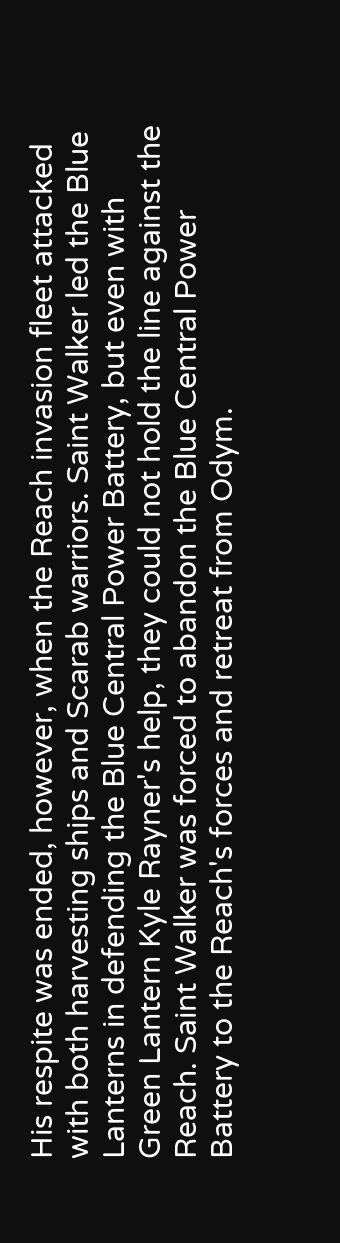His respite was ended, however, when the Reach invasion fleet attacked with both harvesting ships and Scarab warriors. Saint Walker led the Blue Lanterns in defending the Blue Central Power Battery, but even with Green Lantern Kyle Rayner's help, they could not hold the line against the Reach. Saint Walker was forced to abandon the Blue Central Power Battery to the Reach's forces and retreat from Odym.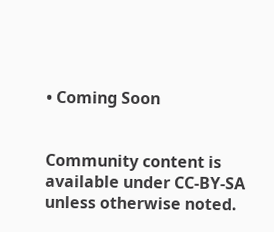• Coming Soon


Community content is available under CC-BY-SA unless otherwise noted.